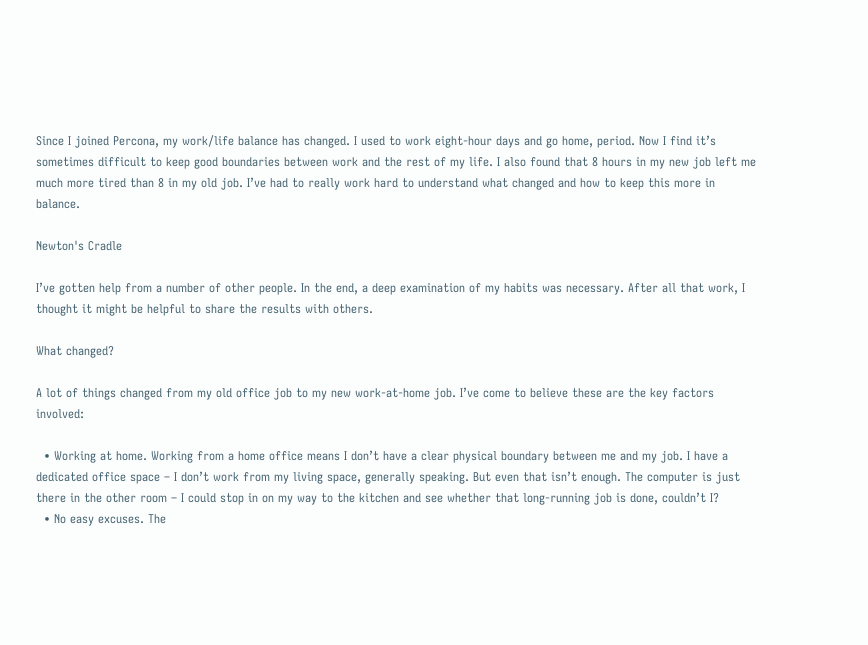Since I joined Percona, my work/life balance has changed. I used to work eight-hour days and go home, period. Now I find it’s sometimes difficult to keep good boundaries between work and the rest of my life. I also found that 8 hours in my new job left me much more tired than 8 in my old job. I’ve had to really work hard to understand what changed and how to keep this more in balance.

Newton's Cradle

I’ve gotten help from a number of other people. In the end, a deep examination of my habits was necessary. After all that work, I thought it might be helpful to share the results with others.

What changed?

A lot of things changed from my old office job to my new work-at-home job. I’ve come to believe these are the key factors involved:

  • Working at home. Working from a home office means I don’t have a clear physical boundary between me and my job. I have a dedicated office space – I don’t work from my living space, generally speaking. But even that isn’t enough. The computer is just there in the other room – I could stop in on my way to the kitchen and see whether that long-running job is done, couldn’t I?
  • No easy excuses. The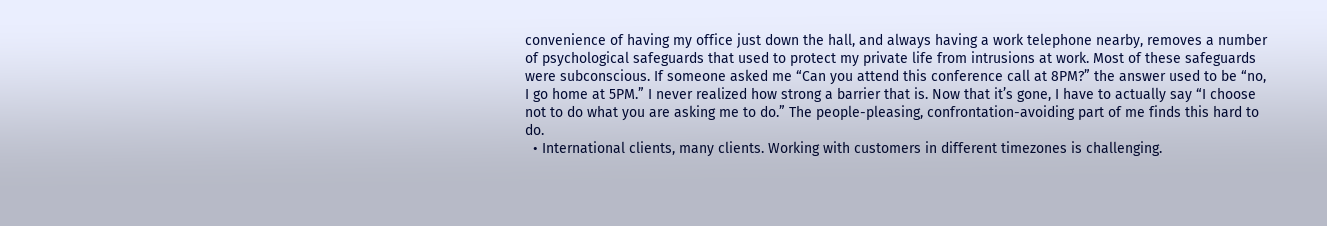convenience of having my office just down the hall, and always having a work telephone nearby, removes a number of psychological safeguards that used to protect my private life from intrusions at work. Most of these safeguards were subconscious. If someone asked me “Can you attend this conference call at 8PM?” the answer used to be “no, I go home at 5PM.” I never realized how strong a barrier that is. Now that it’s gone, I have to actually say “I choose not to do what you are asking me to do.” The people-pleasing, confrontation-avoiding part of me finds this hard to do.
  • International clients, many clients. Working with customers in different timezones is challenging.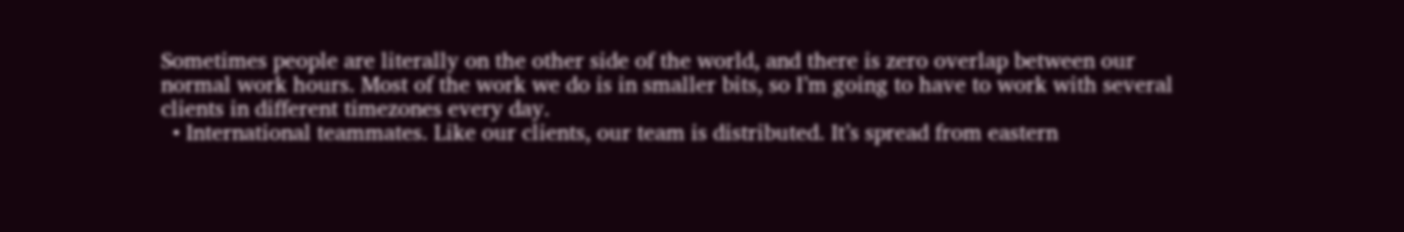Sometimes people are literally on the other side of the world, and there is zero overlap between our normal work hours. Most of the work we do is in smaller bits, so I’m going to have to work with several clients in different timezones every day.
  • International teammates. Like our clients, our team is distributed. It’s spread from eastern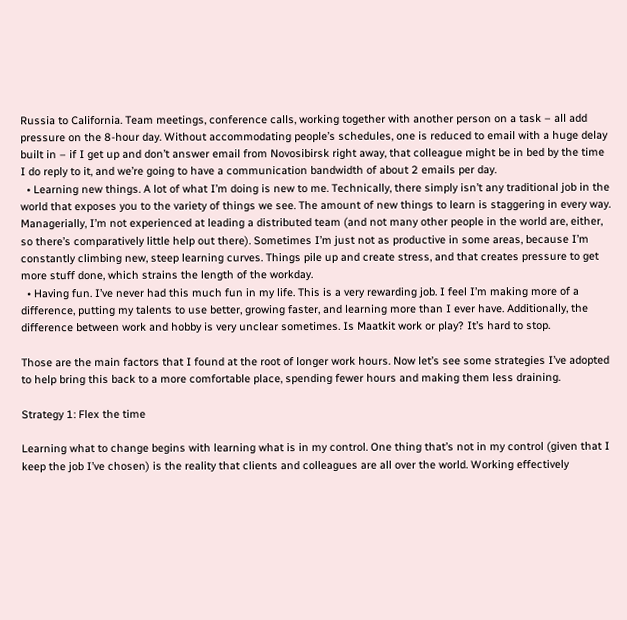Russia to California. Team meetings, conference calls, working together with another person on a task – all add pressure on the 8-hour day. Without accommodating people’s schedules, one is reduced to email with a huge delay built in – if I get up and don’t answer email from Novosibirsk right away, that colleague might be in bed by the time I do reply to it, and we’re going to have a communication bandwidth of about 2 emails per day.
  • Learning new things. A lot of what I’m doing is new to me. Technically, there simply isn’t any traditional job in the world that exposes you to the variety of things we see. The amount of new things to learn is staggering in every way. Managerially, I’m not experienced at leading a distributed team (and not many other people in the world are, either, so there’s comparatively little help out there). Sometimes I’m just not as productive in some areas, because I’m constantly climbing new, steep learning curves. Things pile up and create stress, and that creates pressure to get more stuff done, which strains the length of the workday.
  • Having fun. I’ve never had this much fun in my life. This is a very rewarding job. I feel I’m making more of a difference, putting my talents to use better, growing faster, and learning more than I ever have. Additionally, the difference between work and hobby is very unclear sometimes. Is Maatkit work or play? It’s hard to stop.

Those are the main factors that I found at the root of longer work hours. Now let’s see some strategies I’ve adopted to help bring this back to a more comfortable place, spending fewer hours and making them less draining.

Strategy 1: Flex the time

Learning what to change begins with learning what is in my control. One thing that’s not in my control (given that I keep the job I’ve chosen) is the reality that clients and colleagues are all over the world. Working effectively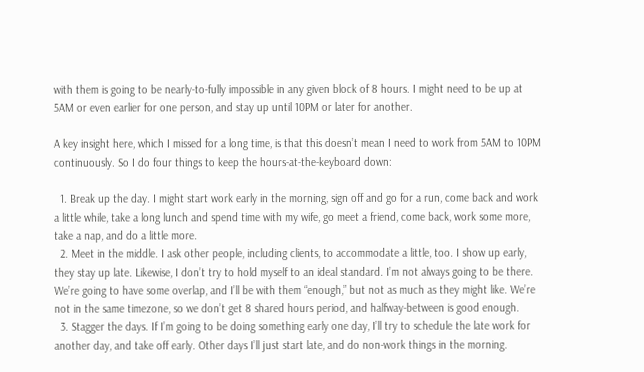with them is going to be nearly-to-fully impossible in any given block of 8 hours. I might need to be up at 5AM or even earlier for one person, and stay up until 10PM or later for another.

A key insight here, which I missed for a long time, is that this doesn’t mean I need to work from 5AM to 10PM continuously. So I do four things to keep the hours-at-the-keyboard down:

  1. Break up the day. I might start work early in the morning, sign off and go for a run, come back and work a little while, take a long lunch and spend time with my wife, go meet a friend, come back, work some more, take a nap, and do a little more.
  2. Meet in the middle. I ask other people, including clients, to accommodate a little, too. I show up early, they stay up late. Likewise, I don’t try to hold myself to an ideal standard. I’m not always going to be there. We’re going to have some overlap, and I’ll be with them “enough,” but not as much as they might like. We’re not in the same timezone, so we don’t get 8 shared hours period, and halfway-between is good enough.
  3. Stagger the days. If I’m going to be doing something early one day, I’ll try to schedule the late work for another day, and take off early. Other days I’ll just start late, and do non-work things in the morning.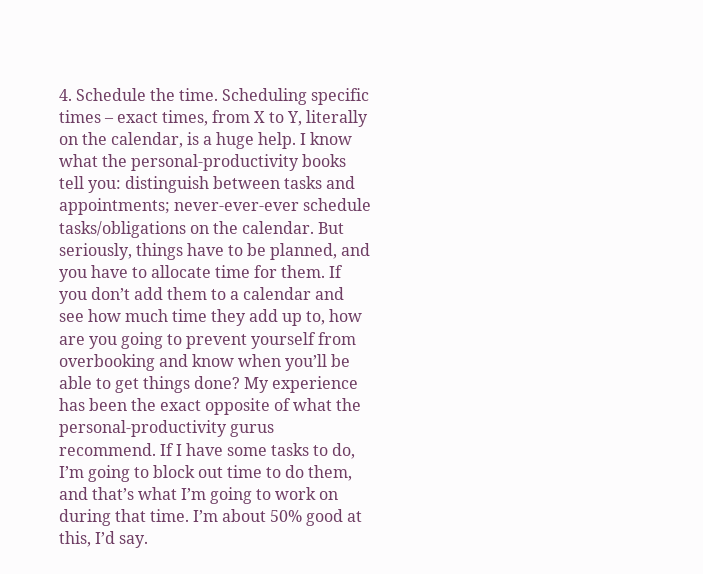4. Schedule the time. Scheduling specific times – exact times, from X to Y, literally on the calendar, is a huge help. I know what the personal-productivity books tell you: distinguish between tasks and appointments; never-ever-ever schedule tasks/obligations on the calendar. But seriously, things have to be planned, and you have to allocate time for them. If you don’t add them to a calendar and see how much time they add up to, how are you going to prevent yourself from overbooking and know when you’ll be able to get things done? My experience has been the exact opposite of what the personal-productivity gurus recommend. If I have some tasks to do, I’m going to block out time to do them, and that’s what I’m going to work on during that time. I’m about 50% good at this, I’d say.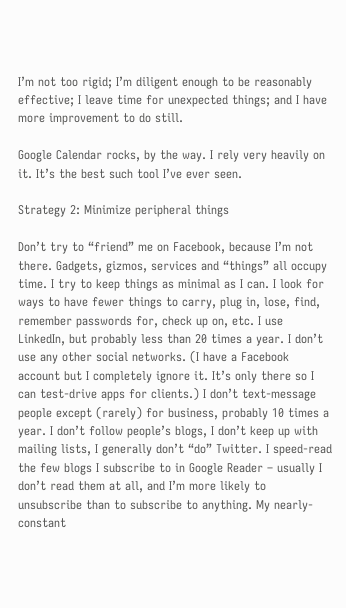I’m not too rigid; I’m diligent enough to be reasonably effective; I leave time for unexpected things; and I have more improvement to do still.

Google Calendar rocks, by the way. I rely very heavily on it. It’s the best such tool I’ve ever seen.

Strategy 2: Minimize peripheral things

Don’t try to “friend” me on Facebook, because I’m not there. Gadgets, gizmos, services and “things” all occupy time. I try to keep things as minimal as I can. I look for ways to have fewer things to carry, plug in, lose, find, remember passwords for, check up on, etc. I use LinkedIn, but probably less than 20 times a year. I don’t use any other social networks. (I have a Facebook account but I completely ignore it. It’s only there so I can test-drive apps for clients.) I don’t text-message people except (rarely) for business, probably 10 times a year. I don’t follow people’s blogs, I don’t keep up with mailing lists, I generally don’t “do” Twitter. I speed-read the few blogs I subscribe to in Google Reader – usually I don’t read them at all, and I’m more likely to unsubscribe than to subscribe to anything. My nearly-constant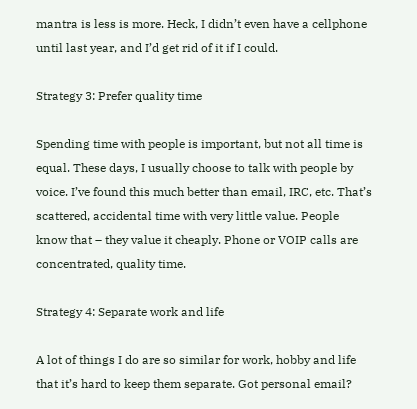mantra is less is more. Heck, I didn’t even have a cellphone until last year, and I’d get rid of it if I could.

Strategy 3: Prefer quality time

Spending time with people is important, but not all time is equal. These days, I usually choose to talk with people by voice. I’ve found this much better than email, IRC, etc. That’s scattered, accidental time with very little value. People know that – they value it cheaply. Phone or VOIP calls are concentrated, quality time.

Strategy 4: Separate work and life

A lot of things I do are so similar for work, hobby and life that it’s hard to keep them separate. Got personal email?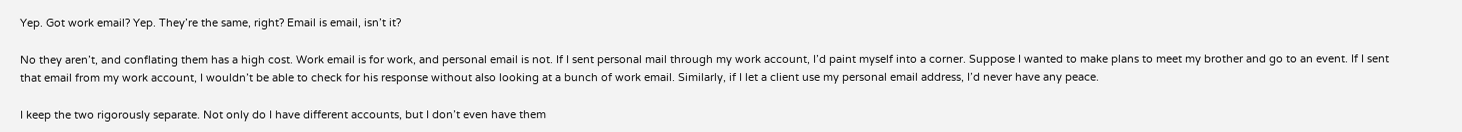Yep. Got work email? Yep. They’re the same, right? Email is email, isn’t it?

No they aren’t, and conflating them has a high cost. Work email is for work, and personal email is not. If I sent personal mail through my work account, I’d paint myself into a corner. Suppose I wanted to make plans to meet my brother and go to an event. If I sent that email from my work account, I wouldn’t be able to check for his response without also looking at a bunch of work email. Similarly, if I let a client use my personal email address, I’d never have any peace.

I keep the two rigorously separate. Not only do I have different accounts, but I don’t even have them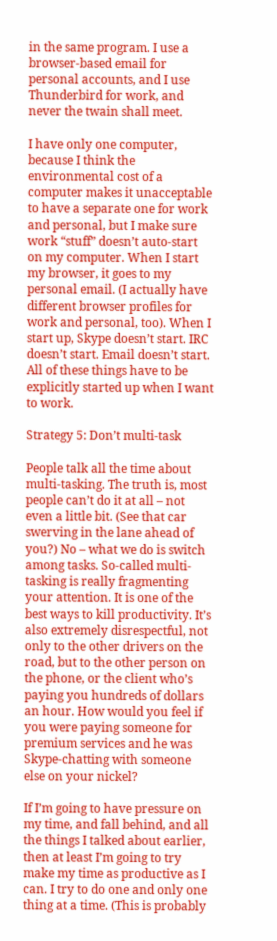in the same program. I use a browser-based email for personal accounts, and I use Thunderbird for work, and never the twain shall meet.

I have only one computer, because I think the environmental cost of a computer makes it unacceptable to have a separate one for work and personal, but I make sure work “stuff” doesn’t auto-start on my computer. When I start my browser, it goes to my personal email. (I actually have different browser profiles for work and personal, too). When I start up, Skype doesn’t start. IRC doesn’t start. Email doesn’t start. All of these things have to be explicitly started up when I want to work.

Strategy 5: Don’t multi-task

People talk all the time about multi-tasking. The truth is, most people can’t do it at all – not even a little bit. (See that car swerving in the lane ahead of you?) No – what we do is switch among tasks. So-called multi-tasking is really fragmenting your attention. It is one of the best ways to kill productivity. It’s also extremely disrespectful, not only to the other drivers on the road, but to the other person on the phone, or the client who’s paying you hundreds of dollars an hour. How would you feel if you were paying someone for premium services and he was Skype-chatting with someone else on your nickel?

If I’m going to have pressure on my time, and fall behind, and all the things I talked about earlier, then at least I’m going to try make my time as productive as I can. I try to do one and only one thing at a time. (This is probably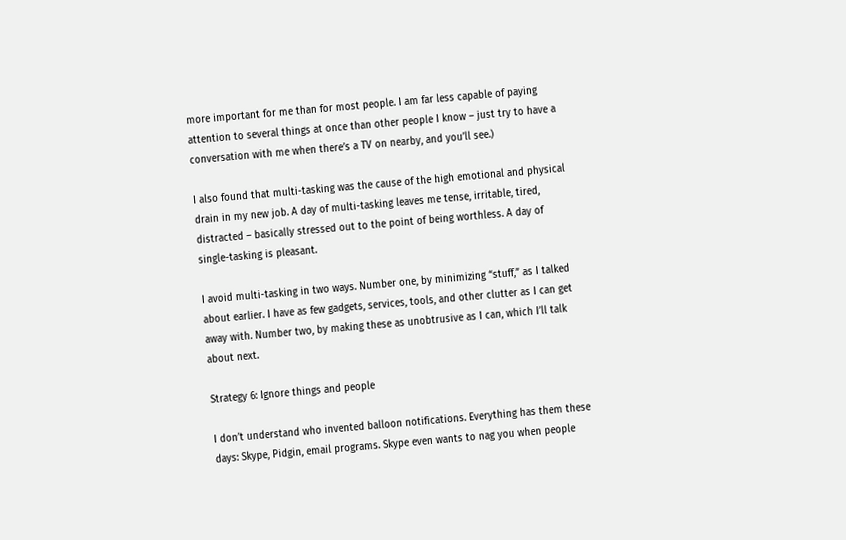more important for me than for most people. I am far less capable of paying attention to several things at once than other people I know – just try to have a conversation with me when there’s a TV on nearby, and you’ll see.)

I also found that multi-tasking was the cause of the high emotional and physical drain in my new job. A day of multi-tasking leaves me tense, irritable, tired, distracted – basically stressed out to the point of being worthless. A day of single-tasking is pleasant.

I avoid multi-tasking in two ways. Number one, by minimizing “stuff,” as I talked about earlier. I have as few gadgets, services, tools, and other clutter as I can get away with. Number two, by making these as unobtrusive as I can, which I’ll talk about next.

Strategy 6: Ignore things and people

I don’t understand who invented balloon notifications. Everything has them these days: Skype, Pidgin, email programs. Skype even wants to nag you when people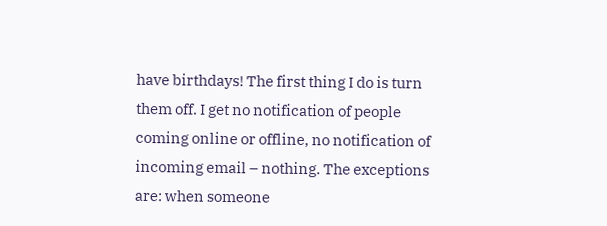have birthdays! The first thing I do is turn them off. I get no notification of people coming online or offline, no notification of incoming email – nothing. The exceptions are: when someone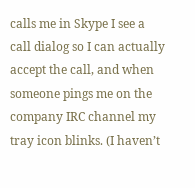calls me in Skype I see a call dialog so I can actually accept the call, and when someone pings me on the company IRC channel my tray icon blinks. (I haven’t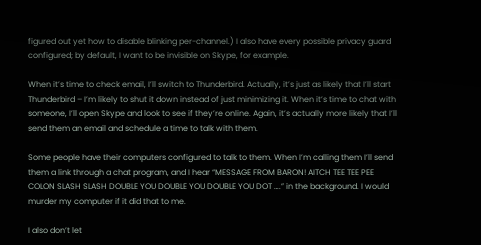figured out yet how to disable blinking per-channel.) I also have every possible privacy guard configured; by default, I want to be invisible on Skype, for example.

When it’s time to check email, I’ll switch to Thunderbird. Actually, it’s just as likely that I’ll start Thunderbird – I’m likely to shut it down instead of just minimizing it. When it’s time to chat with someone, I’ll open Skype and look to see if they’re online. Again, it’s actually more likely that I’ll send them an email and schedule a time to talk with them.

Some people have their computers configured to talk to them. When I’m calling them I’ll send them a link through a chat program, and I hear “MESSAGE FROM BARON! AITCH TEE TEE PEE COLON SLASH SLASH DOUBLE YOU DOUBLE YOU DOUBLE YOU DOT ….” in the background. I would murder my computer if it did that to me.

I also don’t let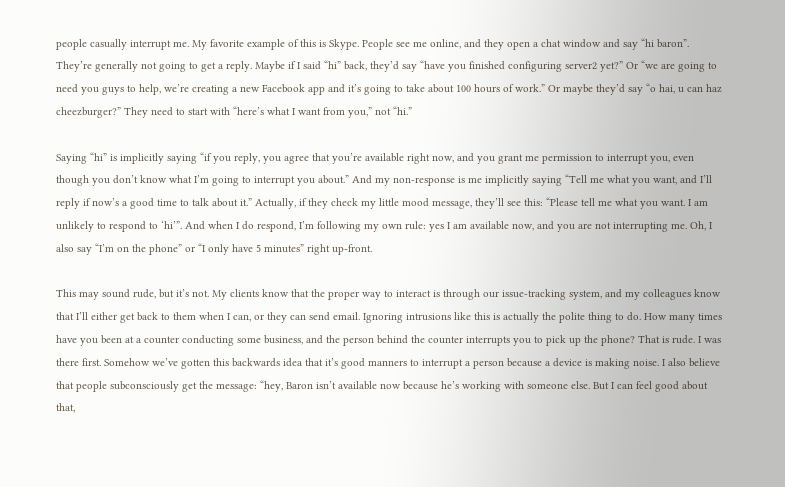people casually interrupt me. My favorite example of this is Skype. People see me online, and they open a chat window and say “hi baron”. They’re generally not going to get a reply. Maybe if I said “hi” back, they’d say “have you finished configuring server2 yet?” Or “we are going to need you guys to help, we’re creating a new Facebook app and it’s going to take about 100 hours of work.” Or maybe they’d say “o hai, u can haz cheezburger?” They need to start with “here’s what I want from you,” not “hi.”

Saying “hi” is implicitly saying “if you reply, you agree that you’re available right now, and you grant me permission to interrupt you, even though you don’t know what I’m going to interrupt you about.” And my non-response is me implicitly saying “Tell me what you want, and I’ll reply if now’s a good time to talk about it.” Actually, if they check my little mood message, they’ll see this: “Please tell me what you want. I am unlikely to respond to ‘hi’”. And when I do respond, I’m following my own rule: yes I am available now, and you are not interrupting me. Oh, I also say “I’m on the phone” or “I only have 5 minutes” right up-front.

This may sound rude, but it’s not. My clients know that the proper way to interact is through our issue-tracking system, and my colleagues know that I’ll either get back to them when I can, or they can send email. Ignoring intrusions like this is actually the polite thing to do. How many times have you been at a counter conducting some business, and the person behind the counter interrupts you to pick up the phone? That is rude. I was there first. Somehow we’ve gotten this backwards idea that it’s good manners to interrupt a person because a device is making noise. I also believe that people subconsciously get the message: “hey, Baron isn’t available now because he’s working with someone else. But I can feel good about that,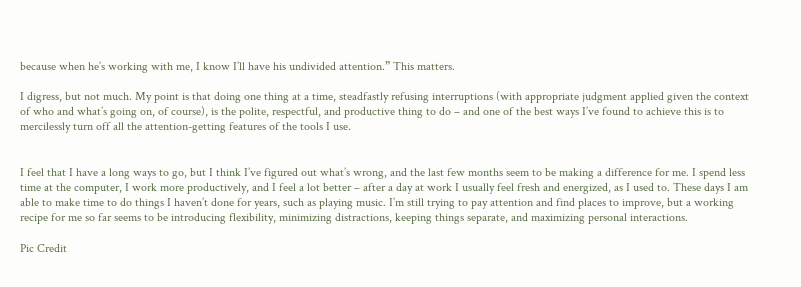because when he’s working with me, I know I’ll have his undivided attention.” This matters.

I digress, but not much. My point is that doing one thing at a time, steadfastly refusing interruptions (with appropriate judgment applied given the context of who and what’s going on, of course), is the polite, respectful, and productive thing to do – and one of the best ways I’ve found to achieve this is to mercilessly turn off all the attention-getting features of the tools I use.


I feel that I have a long ways to go, but I think I’ve figured out what’s wrong, and the last few months seem to be making a difference for me. I spend less time at the computer, I work more productively, and I feel a lot better – after a day at work I usually feel fresh and energized, as I used to. These days I am able to make time to do things I haven’t done for years, such as playing music. I’m still trying to pay attention and find places to improve, but a working recipe for me so far seems to be introducing flexibility, minimizing distractions, keeping things separate, and maximizing personal interactions.

Pic Credit